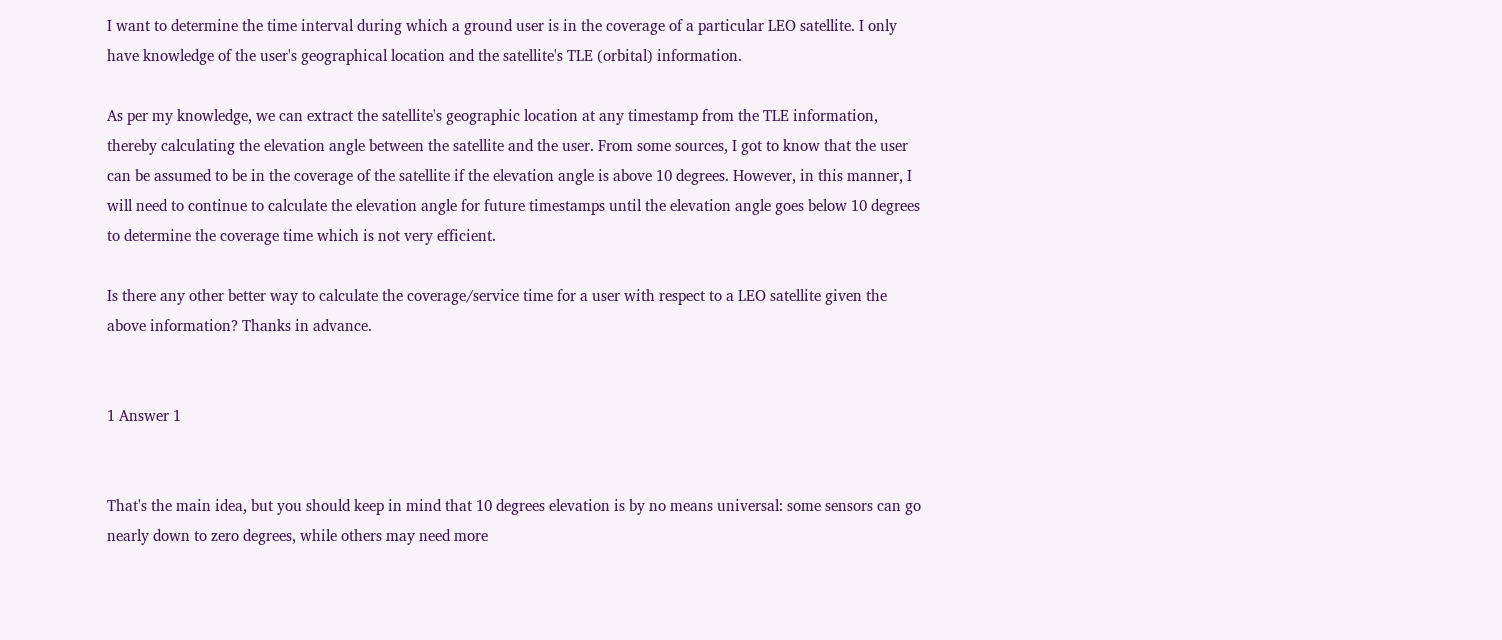I want to determine the time interval during which a ground user is in the coverage of a particular LEO satellite. I only have knowledge of the user's geographical location and the satellite's TLE (orbital) information.

As per my knowledge, we can extract the satellite's geographic location at any timestamp from the TLE information, thereby calculating the elevation angle between the satellite and the user. From some sources, I got to know that the user can be assumed to be in the coverage of the satellite if the elevation angle is above 10 degrees. However, in this manner, I will need to continue to calculate the elevation angle for future timestamps until the elevation angle goes below 10 degrees to determine the coverage time which is not very efficient.

Is there any other better way to calculate the coverage/service time for a user with respect to a LEO satellite given the above information? Thanks in advance.


1 Answer 1


That's the main idea, but you should keep in mind that 10 degrees elevation is by no means universal: some sensors can go nearly down to zero degrees, while others may need more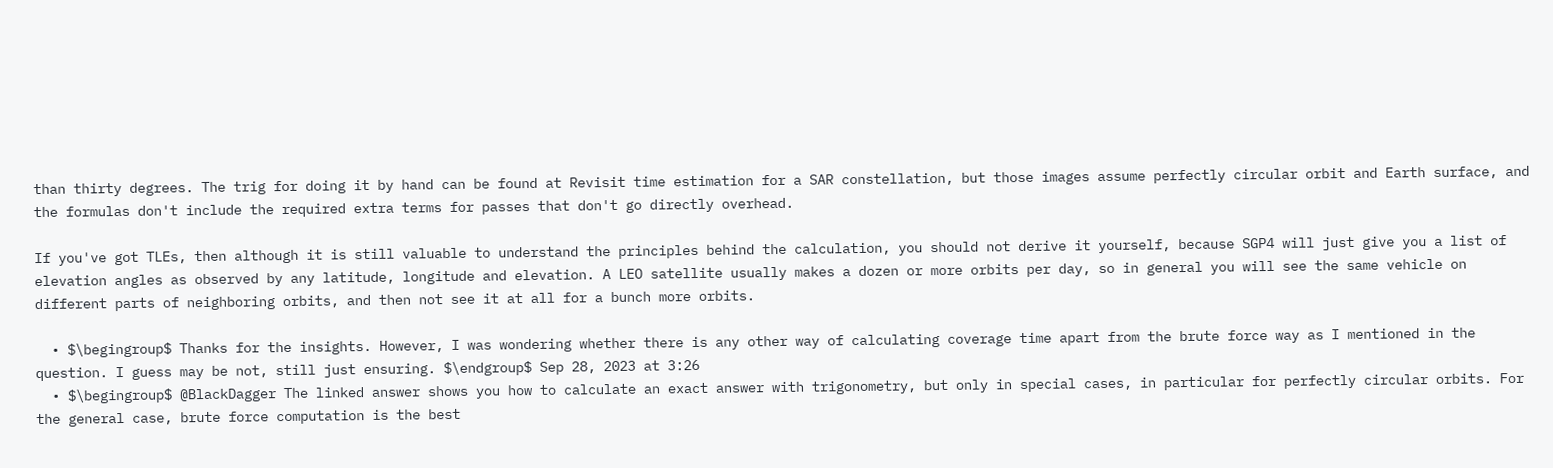than thirty degrees. The trig for doing it by hand can be found at Revisit time estimation for a SAR constellation, but those images assume perfectly circular orbit and Earth surface, and the formulas don't include the required extra terms for passes that don't go directly overhead.

If you've got TLEs, then although it is still valuable to understand the principles behind the calculation, you should not derive it yourself, because SGP4 will just give you a list of elevation angles as observed by any latitude, longitude and elevation. A LEO satellite usually makes a dozen or more orbits per day, so in general you will see the same vehicle on different parts of neighboring orbits, and then not see it at all for a bunch more orbits.

  • $\begingroup$ Thanks for the insights. However, I was wondering whether there is any other way of calculating coverage time apart from the brute force way as I mentioned in the question. I guess may be not, still just ensuring. $\endgroup$ Sep 28, 2023 at 3:26
  • $\begingroup$ @BlackDagger The linked answer shows you how to calculate an exact answer with trigonometry, but only in special cases, in particular for perfectly circular orbits. For the general case, brute force computation is the best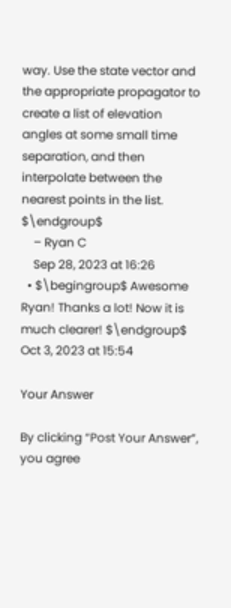way. Use the state vector and the appropriate propagator to create a list of elevation angles at some small time separation, and then interpolate between the nearest points in the list. $\endgroup$
    – Ryan C
    Sep 28, 2023 at 16:26
  • $\begingroup$ Awesome Ryan! Thanks a lot! Now it is much clearer! $\endgroup$ Oct 3, 2023 at 15:54

Your Answer

By clicking “Post Your Answer”, you agree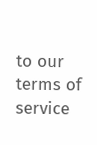to our terms of service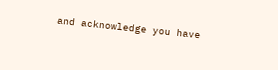and acknowledge you have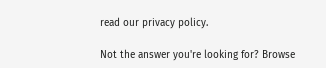read our privacy policy.

Not the answer you're looking for? Browse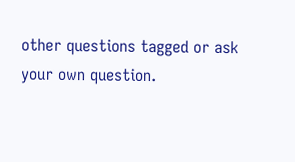other questions tagged or ask your own question.